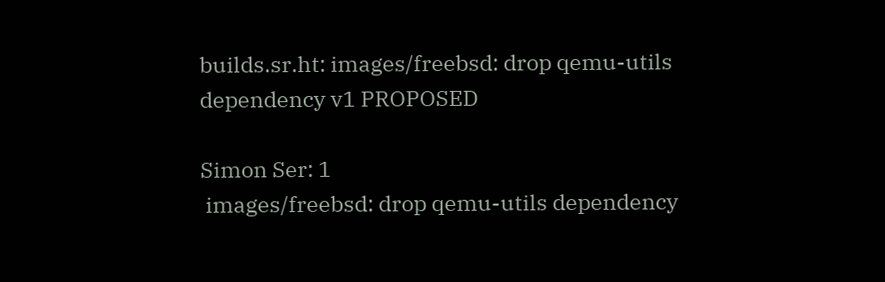builds.sr.ht: images/freebsd: drop qemu-utils dependency v1 PROPOSED

Simon Ser: 1
 images/freebsd: drop qemu-utils dependency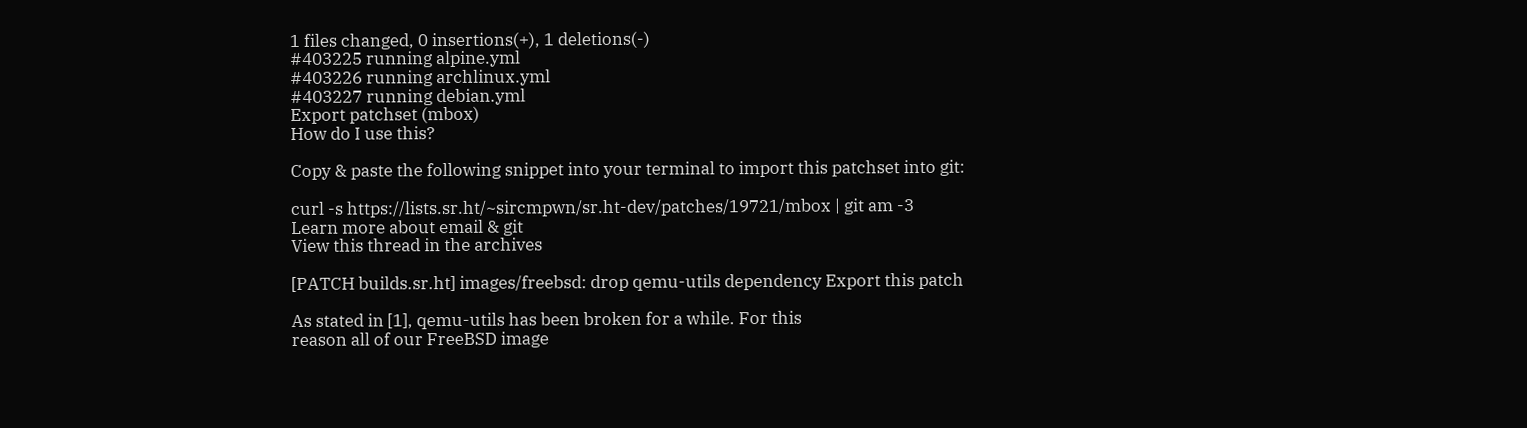1 files changed, 0 insertions(+), 1 deletions(-)
#403225 running alpine.yml
#403226 running archlinux.yml
#403227 running debian.yml
Export patchset (mbox)
How do I use this?

Copy & paste the following snippet into your terminal to import this patchset into git:

curl -s https://lists.sr.ht/~sircmpwn/sr.ht-dev/patches/19721/mbox | git am -3
Learn more about email & git
View this thread in the archives

[PATCH builds.sr.ht] images/freebsd: drop qemu-utils dependency Export this patch

As stated in [1], qemu-utils has been broken for a while. For this
reason all of our FreeBSD image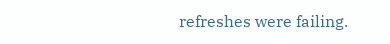refreshes were failing.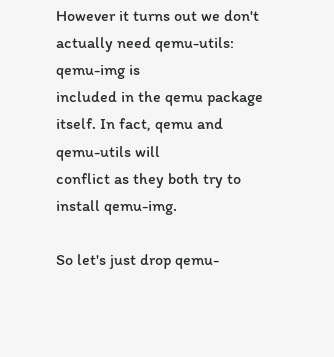However it turns out we don't actually need qemu-utils: qemu-img is
included in the qemu package itself. In fact, qemu and qemu-utils will
conflict as they both try to install qemu-img.

So let's just drop qemu-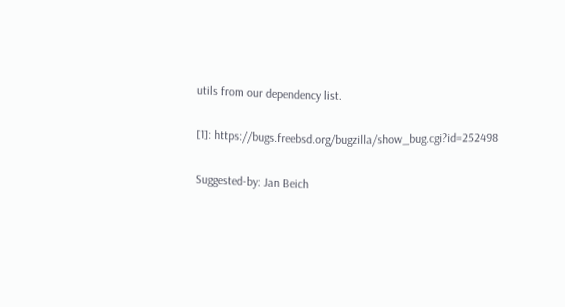utils from our dependency list.

[1]: https://bugs.freebsd.org/bugzilla/show_bug.cgi?id=252498

Suggested-by: Jan Beich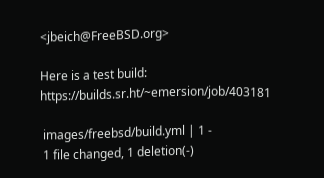<jbeich@FreeBSD.org>

Here is a test build: https://builds.sr.ht/~emersion/job/403181

 images/freebsd/build.yml | 1 -
 1 file changed, 1 deletion(-)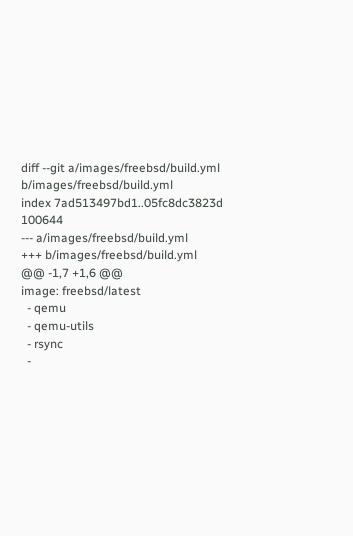diff --git a/images/freebsd/build.yml b/images/freebsd/build.yml
index 7ad513497bd1..05fc8dc3823d 100644
--- a/images/freebsd/build.yml
+++ b/images/freebsd/build.yml
@@ -1,7 +1,6 @@
image: freebsd/latest
  - qemu
  - qemu-utils
  - rsync
  -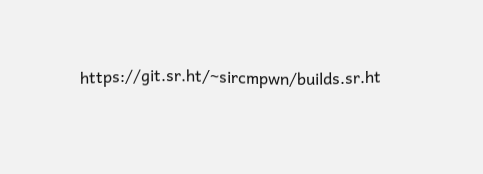https://git.sr.ht/~sircmpwn/builds.sr.ht